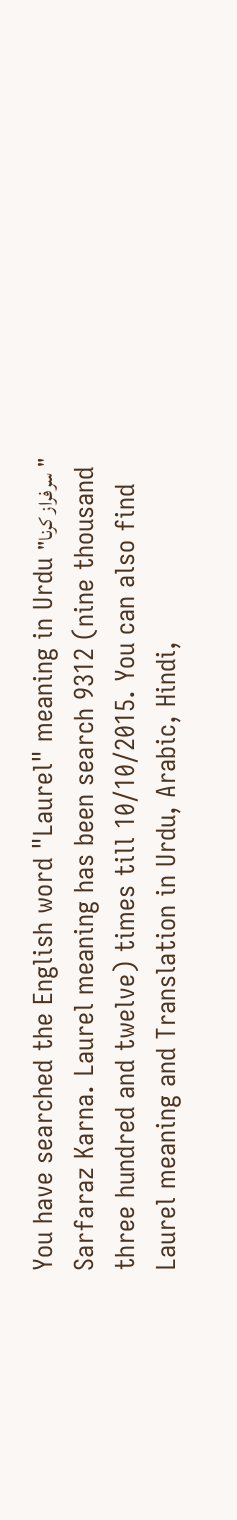You have searched the English word "Laurel" meaning in Urdu "سرفراز کرنا" Sarfaraz Karna. Laurel meaning has been search 9312 (nine thousand three hundred and twelve) times till 10/10/2015. You can also find Laurel meaning and Translation in Urdu, Arabic, Hindi,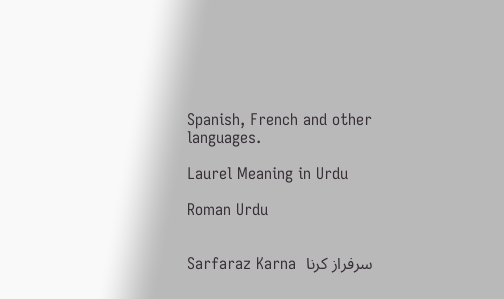Spanish, French and other languages.

Laurel Meaning in Urdu

Roman Urdu


Sarfaraz Karna  سرفراز کرنا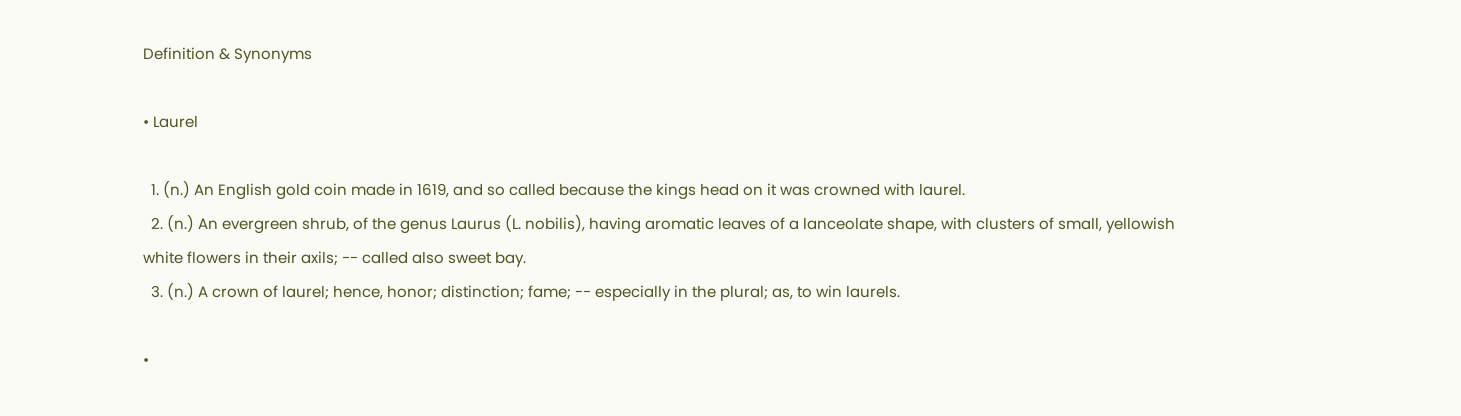Definition & Synonyms

• Laurel

  1. (n.) An English gold coin made in 1619, and so called because the kings head on it was crowned with laurel.
  2. (n.) An evergreen shrub, of the genus Laurus (L. nobilis), having aromatic leaves of a lanceolate shape, with clusters of small, yellowish white flowers in their axils; -- called also sweet bay.
  3. (n.) A crown of laurel; hence, honor; distinction; fame; -- especially in the plural; as, to win laurels.

•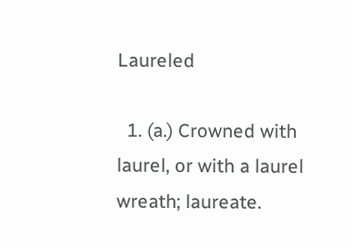Laureled

  1. (a.) Crowned with laurel, or with a laurel wreath; laureate.